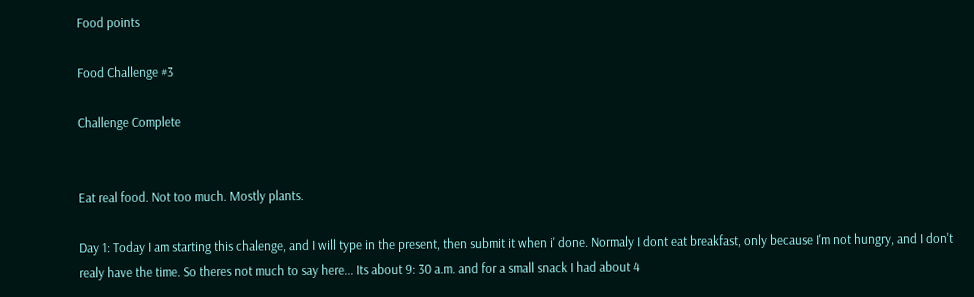Food points

Food Challenge #3

Challenge Complete


Eat real food. Not too much. Mostly plants.

Day 1: Today I am starting this chalenge, and I will type in the present, then submit it when i' done. Normaly I dont eat breakfast, only because I'm not hungry, and I don't realy have the time. So theres not much to say here... Its about 9: 30 a.m. and for a small snack I had about 4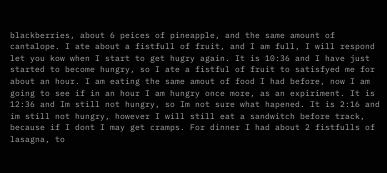blackberries, about 6 peices of pineapple, and the same amount of cantalope. I ate about a fistfull of fruit, and I am full, I will respond let you kow when I start to get hugry again. It is 10:36 and I have just started to become hungry, so I ate a fistful of fruit to satisfyed me for about an hour. I am eating the same amout of food I had before, now I am going to see if in an hour I am hungry once more, as an expiriment. It is 12:36 and Im still not hungry, so Im not sure what hapened. It is 2:16 and im still not hungry, however I will still eat a sandwitch before track, because if I dont I may get cramps. For dinner I had about 2 fistfulls of lasagna, to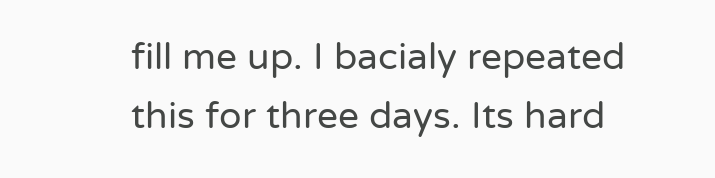fill me up. I bacialy repeated this for three days. Its hard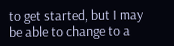to get started, but I may be able to change to a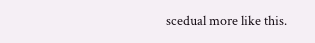scedual more like this.